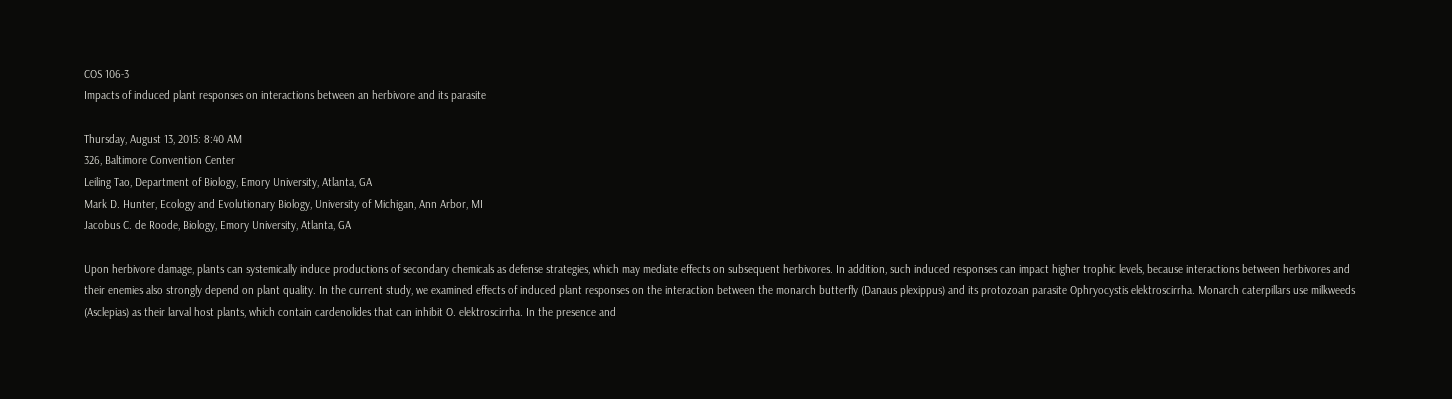COS 106-3
Impacts of induced plant responses on interactions between an herbivore and its parasite

Thursday, August 13, 2015: 8:40 AM
326, Baltimore Convention Center
Leiling Tao, Department of Biology, Emory University, Atlanta, GA
Mark D. Hunter, Ecology and Evolutionary Biology, University of Michigan, Ann Arbor, MI
Jacobus C. de Roode, Biology, Emory University, Atlanta, GA

Upon herbivore damage, plants can systemically induce productions of secondary chemicals as defense strategies, which may mediate effects on subsequent herbivores. In addition, such induced responses can impact higher trophic levels, because interactions between herbivores and their enemies also strongly depend on plant quality. In the current study, we examined effects of induced plant responses on the interaction between the monarch butterfly (Danaus plexippus) and its protozoan parasite Ophryocystis elektroscirrha. Monarch caterpillars use milkweeds (Asclepias) as their larval host plants, which contain cardenolides that can inhibit O. elektroscirrha. In the presence and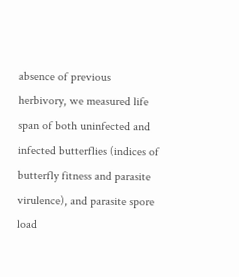absence of previous herbivory, we measured life span of both uninfected and infected butterflies (indices of butterfly fitness and parasite virulence), and parasite spore load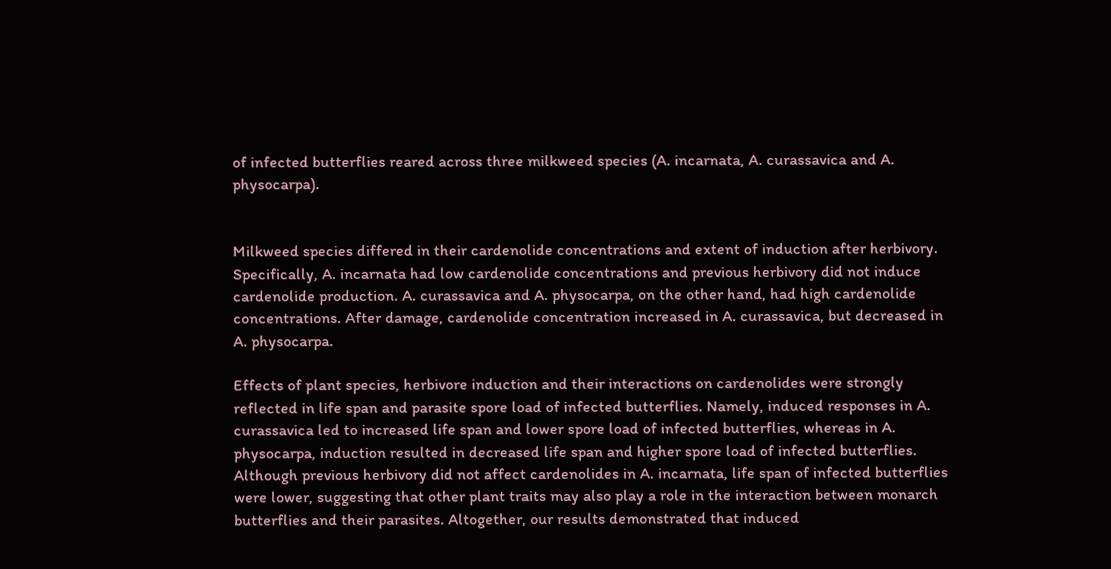of infected butterflies reared across three milkweed species (A. incarnata, A. curassavica and A. physocarpa).


Milkweed species differed in their cardenolide concentrations and extent of induction after herbivory. Specifically, A. incarnata had low cardenolide concentrations and previous herbivory did not induce cardenolide production. A. curassavica and A. physocarpa, on the other hand, had high cardenolide concentrations. After damage, cardenolide concentration increased in A. curassavica, but decreased in A. physocarpa.

Effects of plant species, herbivore induction and their interactions on cardenolides were strongly reflected in life span and parasite spore load of infected butterflies. Namely, induced responses in A. curassavica led to increased life span and lower spore load of infected butterflies, whereas in A. physocarpa, induction resulted in decreased life span and higher spore load of infected butterflies. Although previous herbivory did not affect cardenolides in A. incarnata, life span of infected butterflies were lower, suggesting that other plant traits may also play a role in the interaction between monarch butterflies and their parasites. Altogether, our results demonstrated that induced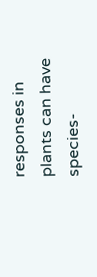responses in plants can have species-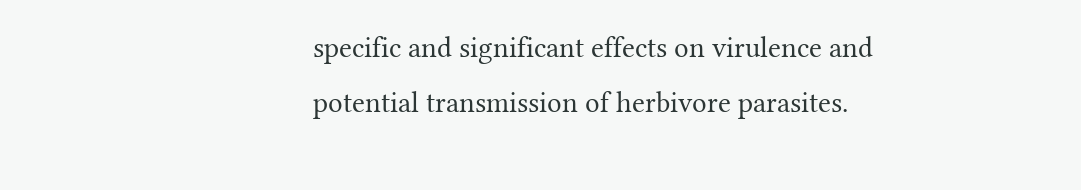specific and significant effects on virulence and potential transmission of herbivore parasites.